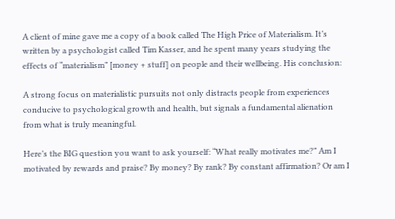A client of mine gave me a copy of a book called The High Price of Materialism. It’s written by a psychologist called Tim Kasser, and he spent many years studying the effects of “materialism” [money + stuff] on people and their wellbeing. His conclusion:

A strong focus on materialistic pursuits not only distracts people from experiences conducive to psychological growth and health, but signals a fundamental alienation from what is truly meaningful.

Here’s the BIG question you want to ask yourself: “What really motivates me?” Am I motivated by rewards and praise? By money? By rank? By constant affirmation? Or am I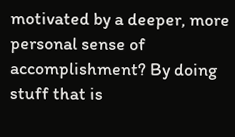motivated by a deeper, more personal sense of accomplishment? By doing stuff that is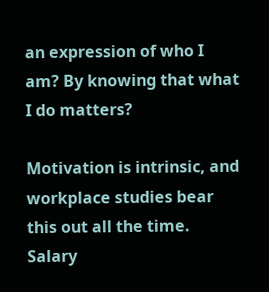an expression of who I am? By knowing that what I do matters?

Motivation is intrinsic, and workplace studies bear this out all the time. Salary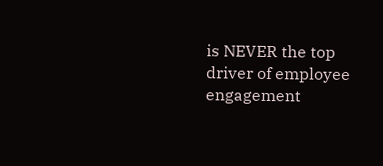is NEVER the top driver of employee engagement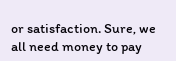or satisfaction. Sure, we all need money to pay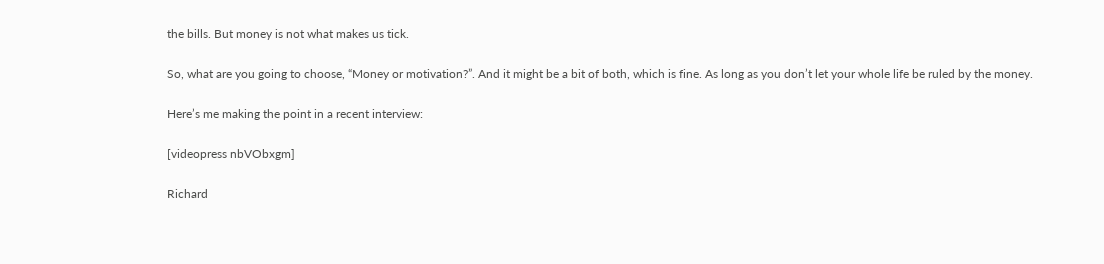the bills. But money is not what makes us tick.

So, what are you going to choose, “Money or motivation?”. And it might be a bit of both, which is fine. As long as you don’t let your whole life be ruled by the money.

Here’s me making the point in a recent interview:

[videopress nbVObxgm]

Richard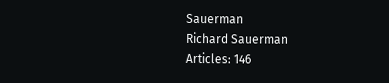Sauerman
Richard Sauerman
Articles: 146